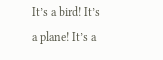It’s a bird! It’s a plane! It’s a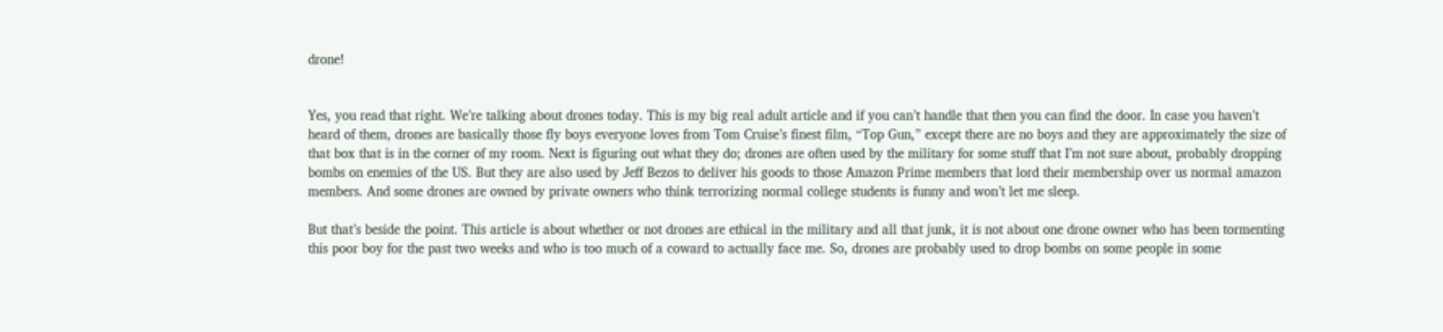drone!


Yes, you read that right. We’re talking about drones today. This is my big real adult article and if you can’t handle that then you can find the door. In case you haven’t heard of them, drones are basically those fly boys everyone loves from Tom Cruise’s finest film, “Top Gun,” except there are no boys and they are approximately the size of that box that is in the corner of my room. Next is figuring out what they do; drones are often used by the military for some stuff that I’m not sure about, probably dropping bombs on enemies of the US. But they are also used by Jeff Bezos to deliver his goods to those Amazon Prime members that lord their membership over us normal amazon members. And some drones are owned by private owners who think terrorizing normal college students is funny and won’t let me sleep.

But that’s beside the point. This article is about whether or not drones are ethical in the military and all that junk, it is not about one drone owner who has been tormenting this poor boy for the past two weeks and who is too much of a coward to actually face me. So, drones are probably used to drop bombs on some people in some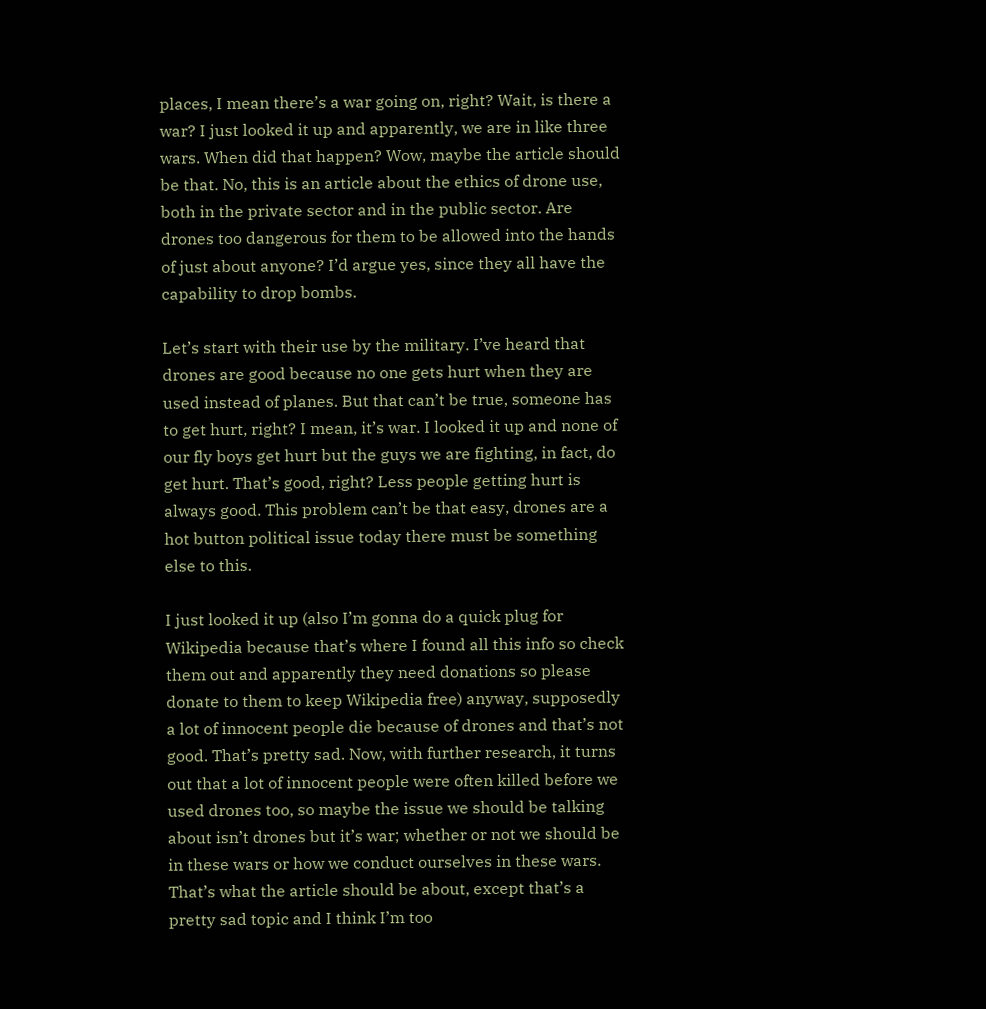places, I mean there’s a war going on, right? Wait, is there a war? I just looked it up and apparently, we are in like three wars. When did that happen? Wow, maybe the article should be that. No, this is an article about the ethics of drone use, both in the private sector and in the public sector. Are drones too dangerous for them to be allowed into the hands of just about anyone? I’d argue yes, since they all have the capability to drop bombs.

Let’s start with their use by the military. I’ve heard that drones are good because no one gets hurt when they are used instead of planes. But that can’t be true, someone has to get hurt, right? I mean, it’s war. I looked it up and none of our fly boys get hurt but the guys we are fighting, in fact, do get hurt. That’s good, right? Less people getting hurt is always good. This problem can’t be that easy, drones are a hot button political issue today there must be something else to this.

I just looked it up (also I’m gonna do a quick plug for Wikipedia because that’s where I found all this info so check them out and apparently they need donations so please donate to them to keep Wikipedia free) anyway, supposedly a lot of innocent people die because of drones and that’s not good. That’s pretty sad. Now, with further research, it turns out that a lot of innocent people were often killed before we used drones too, so maybe the issue we should be talking about isn’t drones but it’s war; whether or not we should be in these wars or how we conduct ourselves in these wars. That’s what the article should be about, except that’s a pretty sad topic and I think I’m too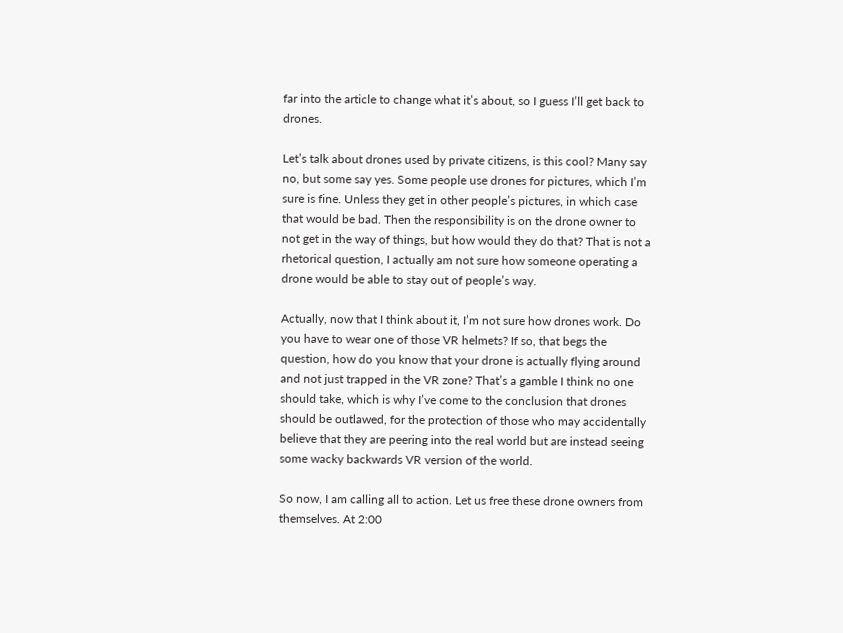far into the article to change what it’s about, so I guess I’ll get back to drones.

Let’s talk about drones used by private citizens, is this cool? Many say no, but some say yes. Some people use drones for pictures, which I’m sure is fine. Unless they get in other people’s pictures, in which case that would be bad. Then the responsibility is on the drone owner to not get in the way of things, but how would they do that? That is not a rhetorical question, I actually am not sure how someone operating a drone would be able to stay out of people’s way.

Actually, now that I think about it, I’m not sure how drones work. Do you have to wear one of those VR helmets? If so, that begs the question, how do you know that your drone is actually flying around and not just trapped in the VR zone? That’s a gamble I think no one should take, which is why I’ve come to the conclusion that drones should be outlawed, for the protection of those who may accidentally believe that they are peering into the real world but are instead seeing some wacky backwards VR version of the world.

So now, I am calling all to action. Let us free these drone owners from themselves. At 2:00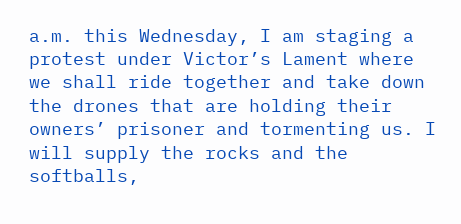a.m. this Wednesday, I am staging a protest under Victor’s Lament where we shall ride together and take down the drones that are holding their owners’ prisoner and tormenting us. I will supply the rocks and the softballs,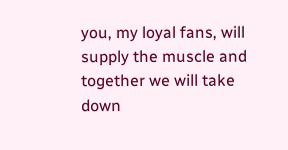you, my loyal fans, will supply the muscle and together we will take down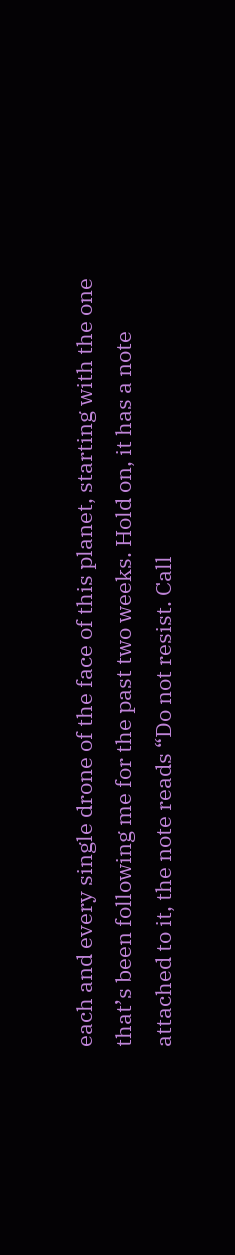each and every single drone of the face of this planet, starting with the one that’s been following me for the past two weeks. Hold on, it has a note attached to it, the note reads “Do not resist. Call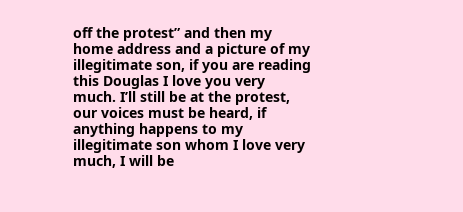off the protest” and then my home address and a picture of my illegitimate son, if you are reading this Douglas I love you very much. I’ll still be at the protest, our voices must be heard, if anything happens to my illegitimate son whom I love very much, I will be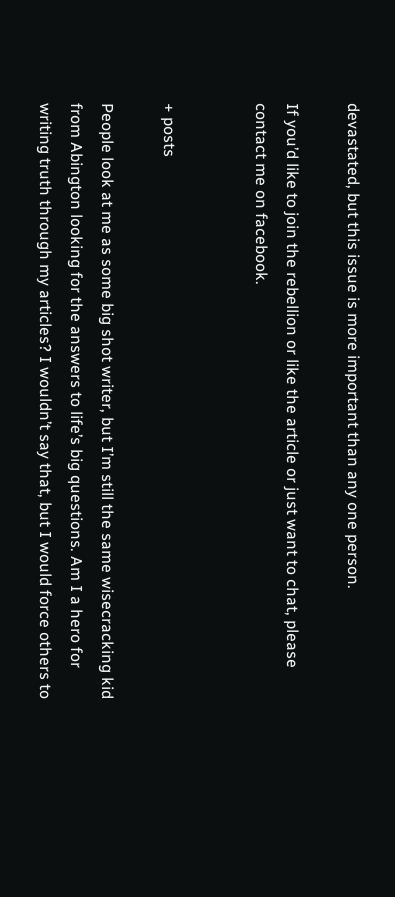devastated, but this issue is more important than any one person.

If you’d like to join the rebellion or like the article or just want to chat, please contact me on facebook.


+ posts

People look at me as some big shot writer, but I’m still the same wisecracking kid from Abington looking for the answers to life’s big questions. Am I a hero for writing truth through my articles? I wouldn’t say that, but I would force others to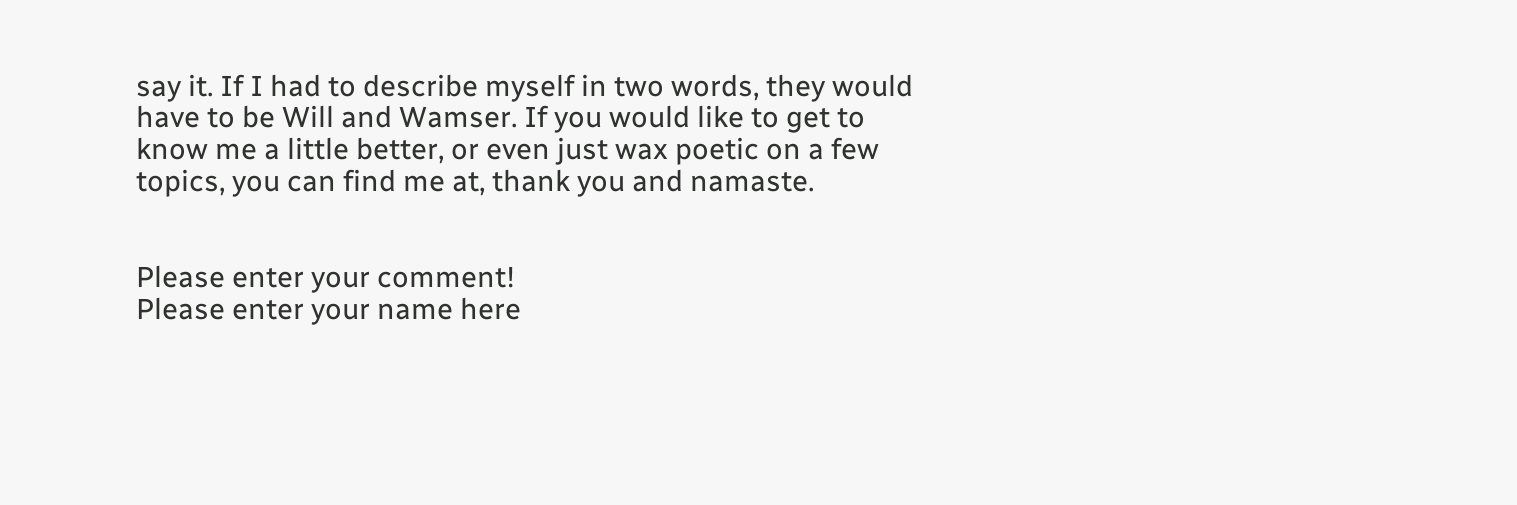say it. If I had to describe myself in two words, they would have to be Will and Wamser. If you would like to get to know me a little better, or even just wax poetic on a few topics, you can find me at, thank you and namaste.


Please enter your comment!
Please enter your name here